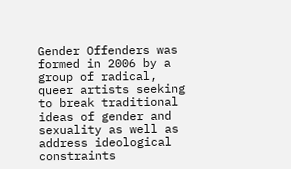Gender Offenders was formed in 2006 by a group of radical, queer artists seeking to break traditional ideas of gender and sexuality as well as address ideological constraints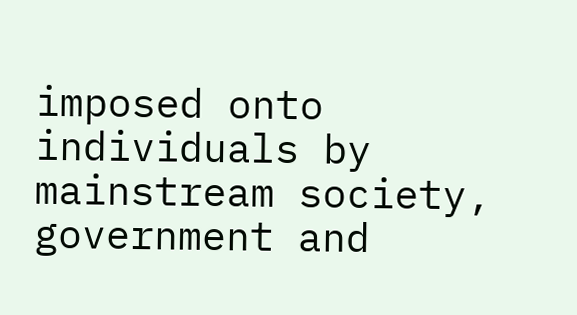imposed onto individuals by mainstream society, government and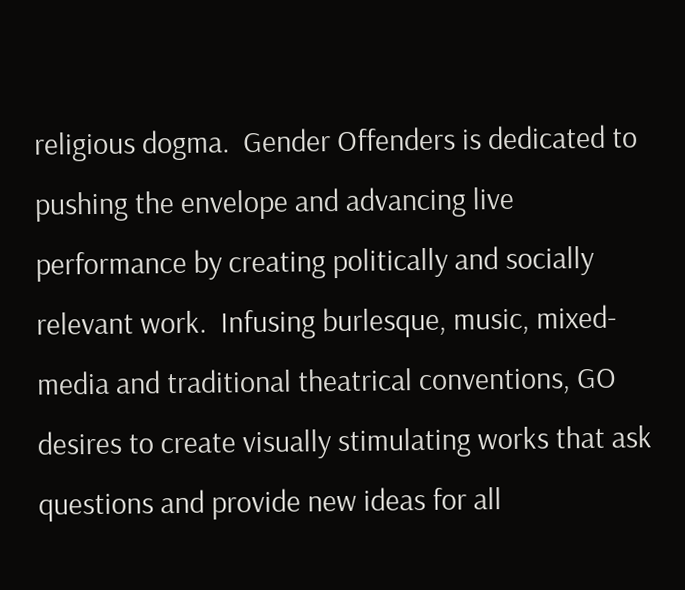religious dogma.  Gender Offenders is dedicated to pushing the envelope and advancing live performance by creating politically and socially relevant work.  Infusing burlesque, music, mixed-media and traditional theatrical conventions, GO desires to create visually stimulating works that ask questions and provide new ideas for all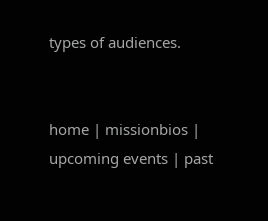types of audiences.


home | missionbios | upcoming events | past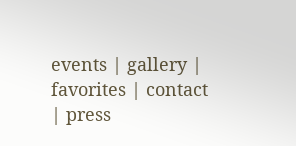events | gallery | favorites | contact | press